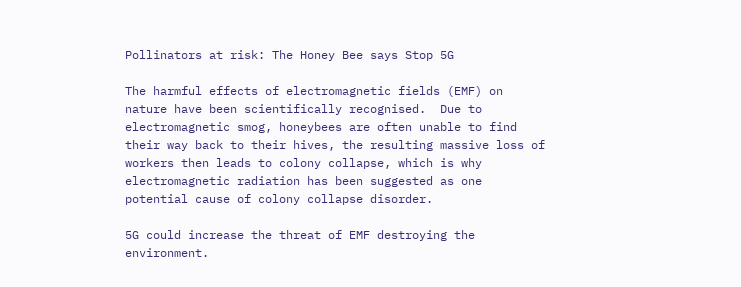Pollinators at risk: The Honey Bee says Stop 5G

The harmful effects of electromagnetic fields (EMF) on nature have been scientifically recognised.  Due to electromagnetic smog, honeybees are often unable to find their way back to their hives, the resulting massive loss of workers then leads to colony collapse, which is why electromagnetic radiation has been suggested as one potential cause of colony collapse disorder.

5G could increase the threat of EMF destroying the environment.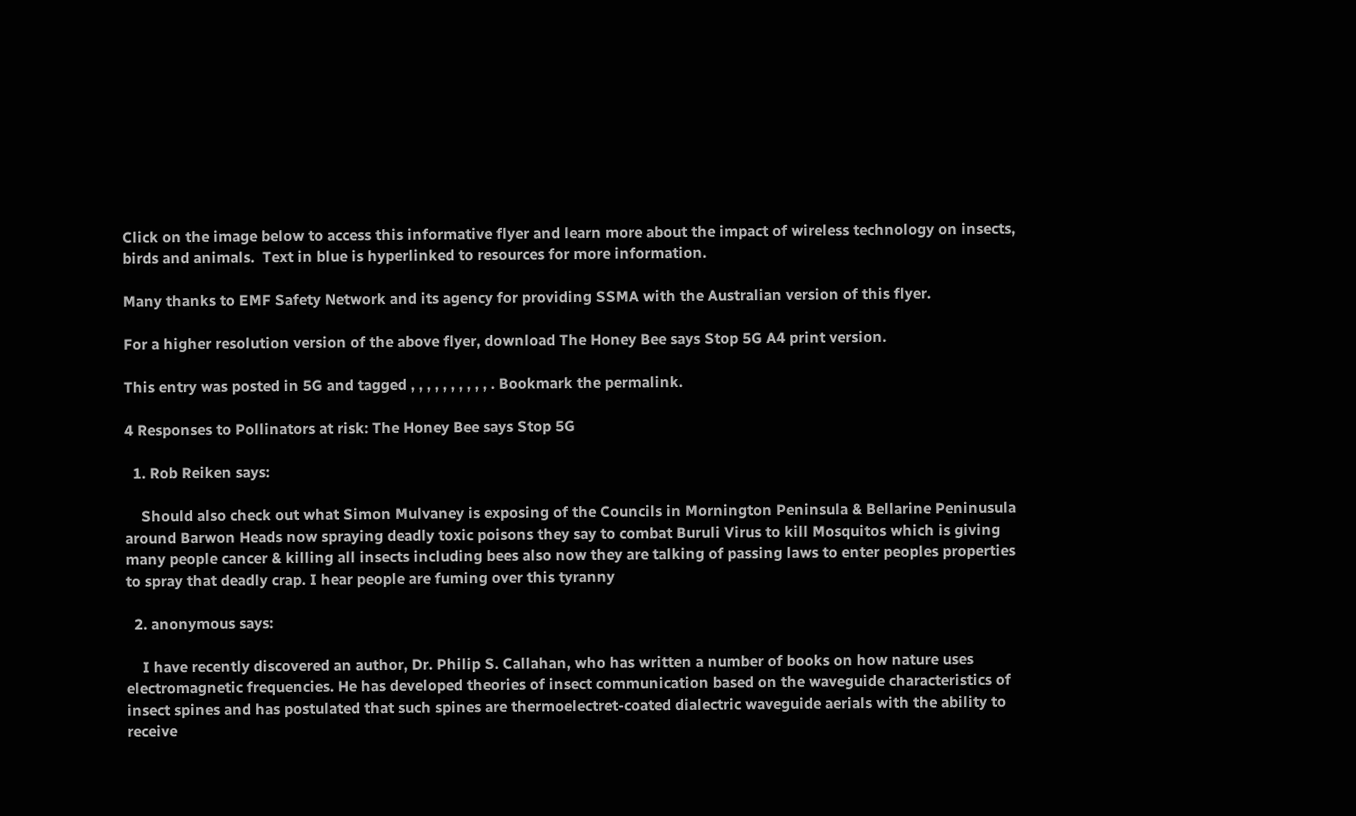Click on the image below to access this informative flyer and learn more about the impact of wireless technology on insects, birds and animals.  Text in blue is hyperlinked to resources for more information.

Many thanks to EMF Safety Network and its agency for providing SSMA with the Australian version of this flyer.

For a higher resolution version of the above flyer, download The Honey Bee says Stop 5G A4 print version.

This entry was posted in 5G and tagged , , , , , , , , , , . Bookmark the permalink.

4 Responses to Pollinators at risk: The Honey Bee says Stop 5G

  1. Rob Reiken says:

    Should also check out what Simon Mulvaney is exposing of the Councils in Mornington Peninsula & Bellarine Peninusula around Barwon Heads now spraying deadly toxic poisons they say to combat Buruli Virus to kill Mosquitos which is giving many people cancer & killing all insects including bees also now they are talking of passing laws to enter peoples properties to spray that deadly crap. I hear people are fuming over this tyranny

  2. anonymous says:

    I have recently discovered an author, Dr. Philip S. Callahan, who has written a number of books on how nature uses electromagnetic frequencies. He has developed theories of insect communication based on the waveguide characteristics of insect spines and has postulated that such spines are thermoelectret-coated dialectric waveguide aerials with the ability to receive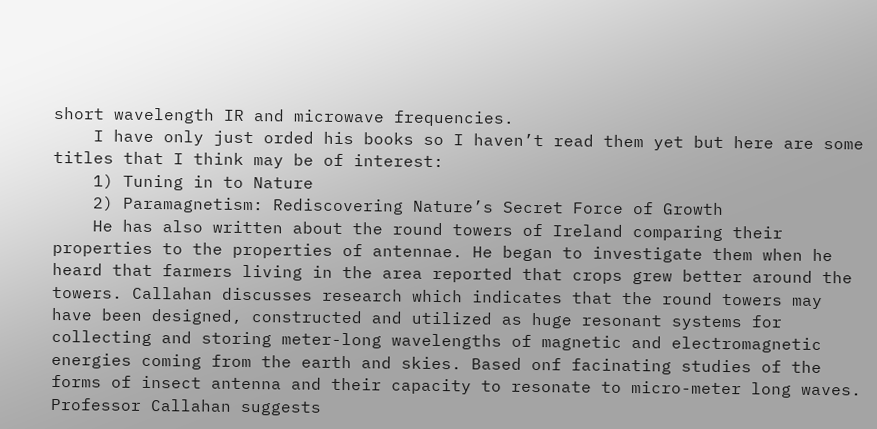short wavelength IR and microwave frequencies.
    I have only just orded his books so I haven’t read them yet but here are some titles that I think may be of interest:
    1) Tuning in to Nature
    2) Paramagnetism: Rediscovering Nature’s Secret Force of Growth
    He has also written about the round towers of Ireland comparing their properties to the properties of antennae. He began to investigate them when he heard that farmers living in the area reported that crops grew better around the towers. Callahan discusses research which indicates that the round towers may have been designed, constructed and utilized as huge resonant systems for collecting and storing meter-long wavelengths of magnetic and electromagnetic energies coming from the earth and skies. Based onf facinating studies of the forms of insect antenna and their capacity to resonate to micro-meter long waves. Professor Callahan suggests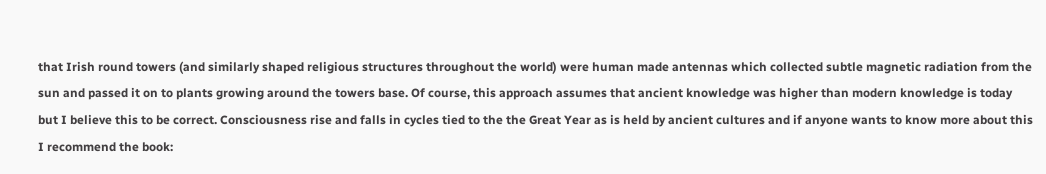that Irish round towers (and similarly shaped religious structures throughout the world) were human made antennas which collected subtle magnetic radiation from the sun and passed it on to plants growing around the towers base. Of course, this approach assumes that ancient knowledge was higher than modern knowledge is today but I believe this to be correct. Consciousness rise and falls in cycles tied to the the Great Year as is held by ancient cultures and if anyone wants to know more about this I recommend the book: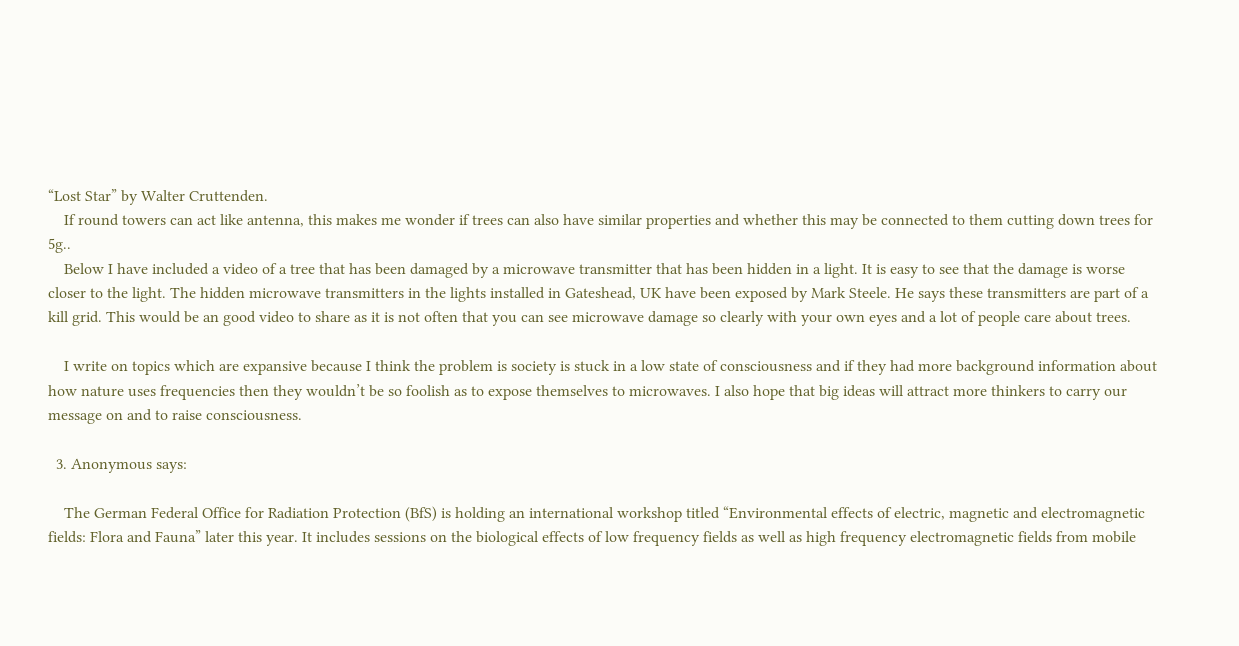“Lost Star” by Walter Cruttenden.
    If round towers can act like antenna, this makes me wonder if trees can also have similar properties and whether this may be connected to them cutting down trees for 5g..
    Below I have included a video of a tree that has been damaged by a microwave transmitter that has been hidden in a light. It is easy to see that the damage is worse closer to the light. The hidden microwave transmitters in the lights installed in Gateshead, UK have been exposed by Mark Steele. He says these transmitters are part of a kill grid. This would be an good video to share as it is not often that you can see microwave damage so clearly with your own eyes and a lot of people care about trees.

    I write on topics which are expansive because I think the problem is society is stuck in a low state of consciousness and if they had more background information about how nature uses frequencies then they wouldn’t be so foolish as to expose themselves to microwaves. I also hope that big ideas will attract more thinkers to carry our message on and to raise consciousness.

  3. Anonymous says:

    The German Federal Office for Radiation Protection (BfS) is holding an international workshop titled “Environmental effects of electric, magnetic and electromagnetic fields: Flora and Fauna” later this year. It includes sessions on the biological effects of low frequency fields as well as high frequency electromagnetic fields from mobile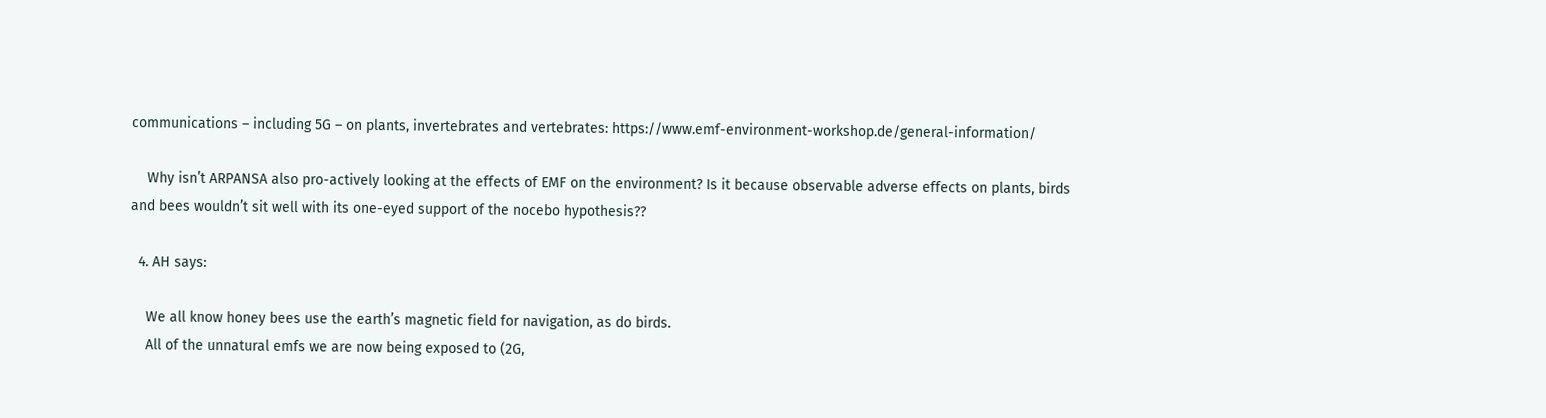communications – including 5G – on plants, invertebrates and vertebrates: https://www.emf-environment-workshop.de/general-information/

    Why isn’t ARPANSA also pro-actively looking at the effects of EMF on the environment? Is it because observable adverse effects on plants, birds and bees wouldn’t sit well with its one-eyed support of the nocebo hypothesis??

  4. AH says:

    We all know honey bees use the earth’s magnetic field for navigation, as do birds.
    All of the unnatural emfs we are now being exposed to (2G,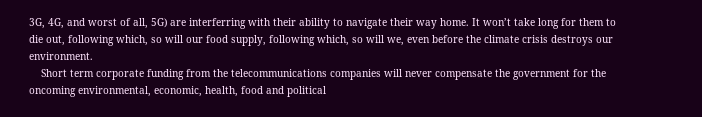3G, 4G, and worst of all, 5G) are interferring with their ability to navigate their way home. It won’t take long for them to die out, following which, so will our food supply, following which, so will we, even before the climate crisis destroys our environment.
    Short term corporate funding from the telecommunications companies will never compensate the government for the oncoming environmental, economic, health, food and political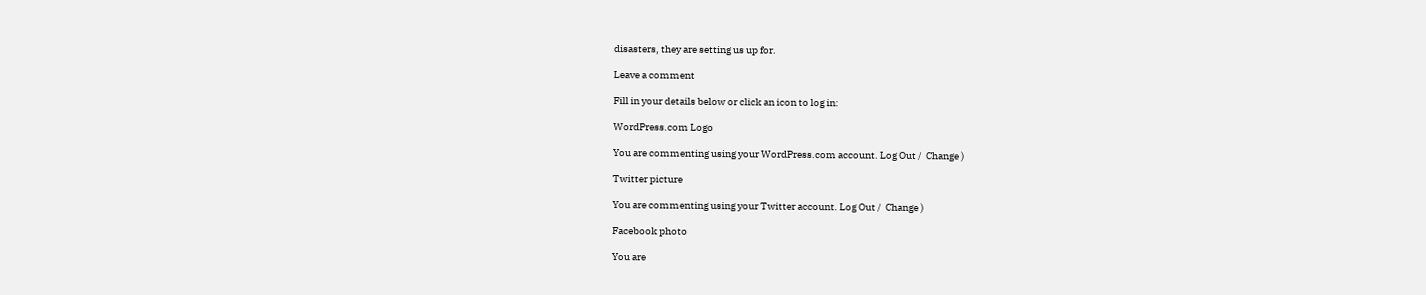disasters, they are setting us up for.

Leave a comment

Fill in your details below or click an icon to log in:

WordPress.com Logo

You are commenting using your WordPress.com account. Log Out /  Change )

Twitter picture

You are commenting using your Twitter account. Log Out /  Change )

Facebook photo

You are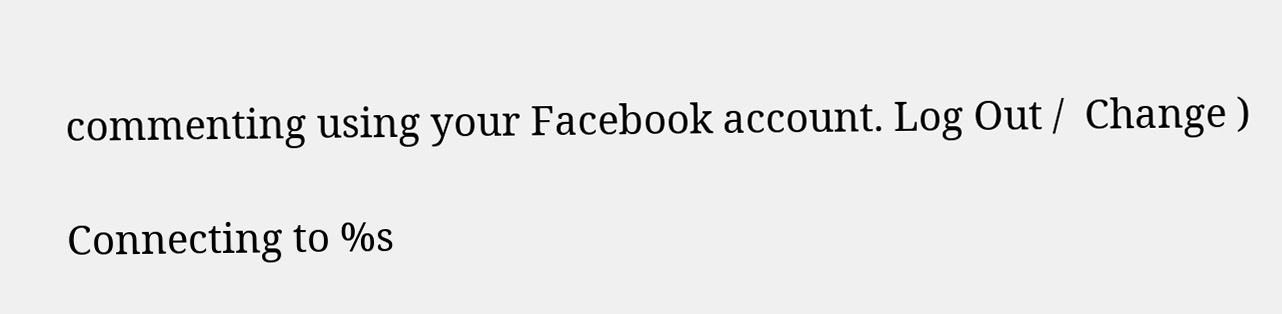commenting using your Facebook account. Log Out /  Change )

Connecting to %s